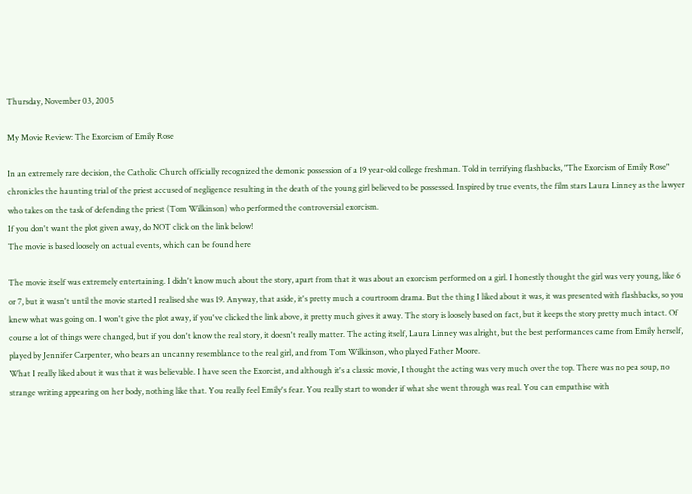Thursday, November 03, 2005

My Movie Review: The Exorcism of Emily Rose

In an extremely rare decision, the Catholic Church officially recognized the demonic possession of a 19 year-old college freshman. Told in terrifying flashbacks, "The Exorcism of Emily Rose" chronicles the haunting trial of the priest accused of negligence resulting in the death of the young girl believed to be possessed. Inspired by true events, the film stars Laura Linney as the lawyer who takes on the task of defending the priest (Tom Wilkinson) who performed the controversial exorcism.
If you don't want the plot given away, do NOT click on the link below!
The movie is based loosely on actual events, which can be found here

The movie itself was extremely entertaining. I didn't know much about the story, apart from that it was about an exorcism performed on a girl. I honestly thought the girl was very young, like 6 or 7, but it wasn't until the movie started I realised she was 19. Anyway, that aside, it's pretty much a courtroom drama. But the thing I liked about it was, it was presented with flashbacks, so you knew what was going on. I won't give the plot away, if you've clicked the link above, it pretty much gives it away. The story is loosely based on fact, but it keeps the story pretty much intact. Of course a lot of things were changed, but if you don't know the real story, it doesn't really matter. The acting itself, Laura Linney was alright, but the best performances came from Emily herself, played by Jennifer Carpenter, who bears an uncanny resemblance to the real girl, and from Tom Wilkinson, who played Father Moore.
What I really liked about it was that it was believable. I have seen the Exorcist, and although it's a classic movie, I thought the acting was very much over the top. There was no pea soup, no strange writing appearing on her body, nothing like that. You really feel Emily's fear. You really start to wonder if what she went through was real. You can empathise with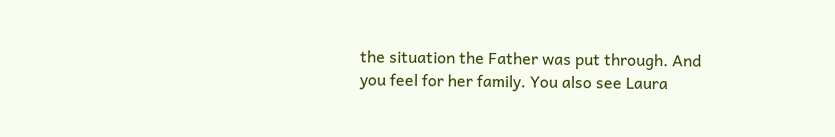the situation the Father was put through. And you feel for her family. You also see Laura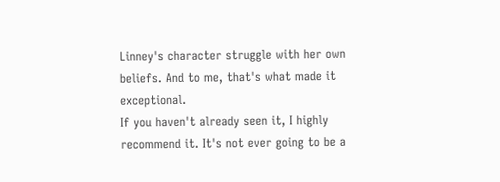Linney's character struggle with her own beliefs. And to me, that's what made it exceptional.
If you haven't already seen it, I highly recommend it. It's not ever going to be a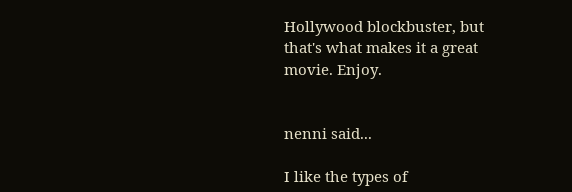Hollywood blockbuster, but that's what makes it a great movie. Enjoy.


nenni said...

I like the types of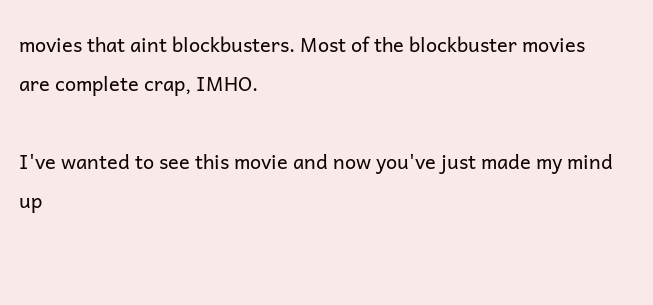movies that aint blockbusters. Most of the blockbuster movies are complete crap, IMHO.

I've wanted to see this movie and now you've just made my mind up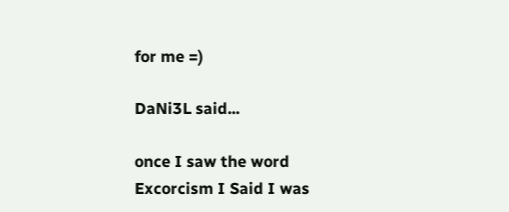for me =)

DaNi3L said...

once I saw the word Excorcism I Said I was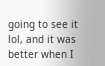going to see it lol, and it was better when I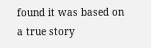found it was based on a true story